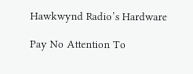Hawkwynd Radio’s Hardware

Pay No Attention To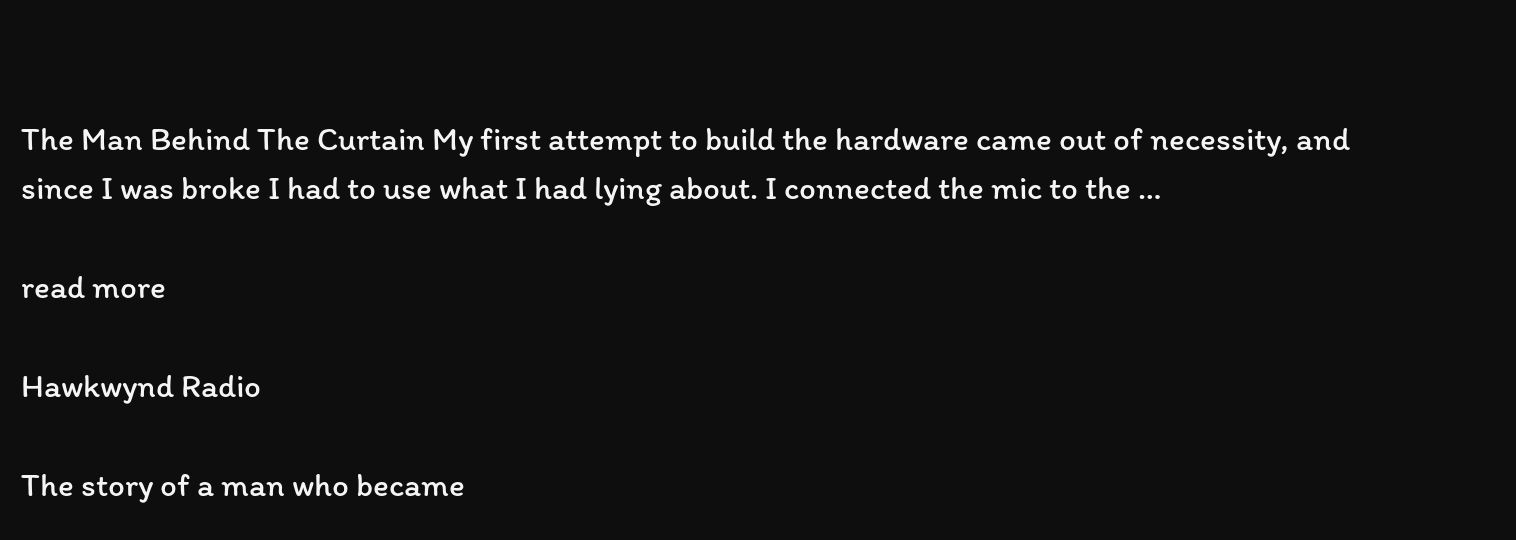The Man Behind The Curtain My first attempt to build the hardware came out of necessity, and since I was broke I had to use what I had lying about. I connected the mic to the …

read more

Hawkwynd Radio

The story of a man who became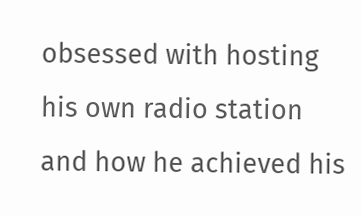obsessed with hosting his own radio station and how he achieved his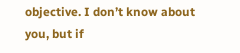objective. I don’t know about you, but if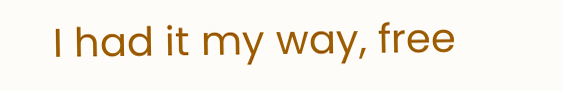I had it my way, free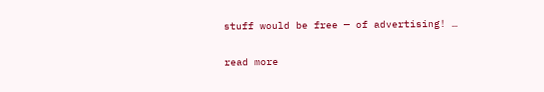stuff would be free — of advertising! …

read more